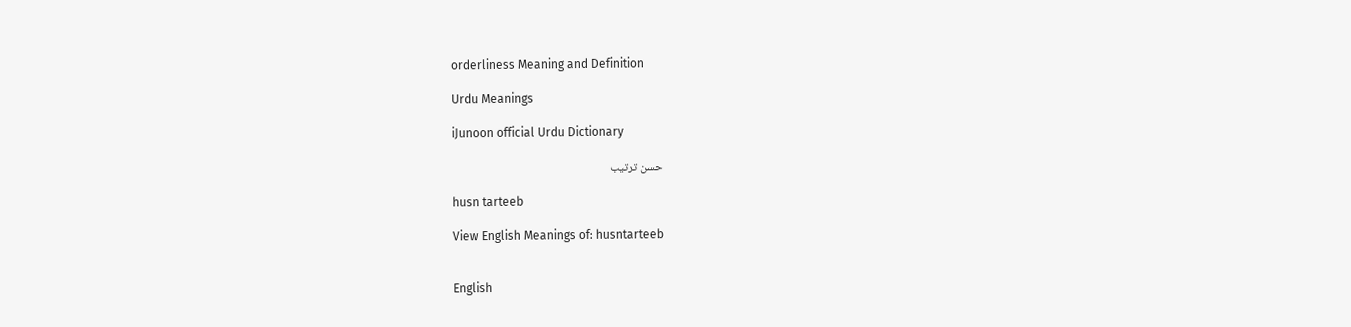orderliness Meaning and Definition

Urdu Meanings

iJunoon official Urdu Dictionary

حسن ترتیب

husn tarteeb

View English Meanings of: husntarteeb


English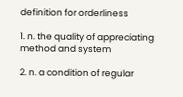definition for orderliness

1. n. the quality of appreciating method and system

2. n. a condition of regular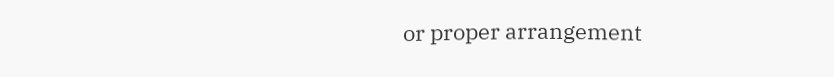or proper arrangement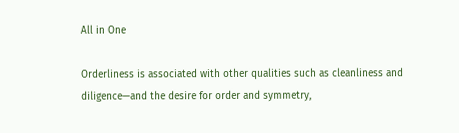All in One

Orderliness is associated with other qualities such as cleanliness and diligence—and the desire for order and symmetry,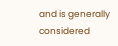and is generally considered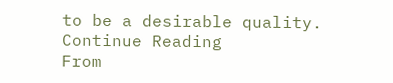to be a desirable quality.
Continue Reading
From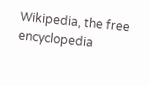Wikipedia, the free encyclopedia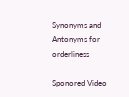Synonyms and Antonyms for orderliness

Sponored Video